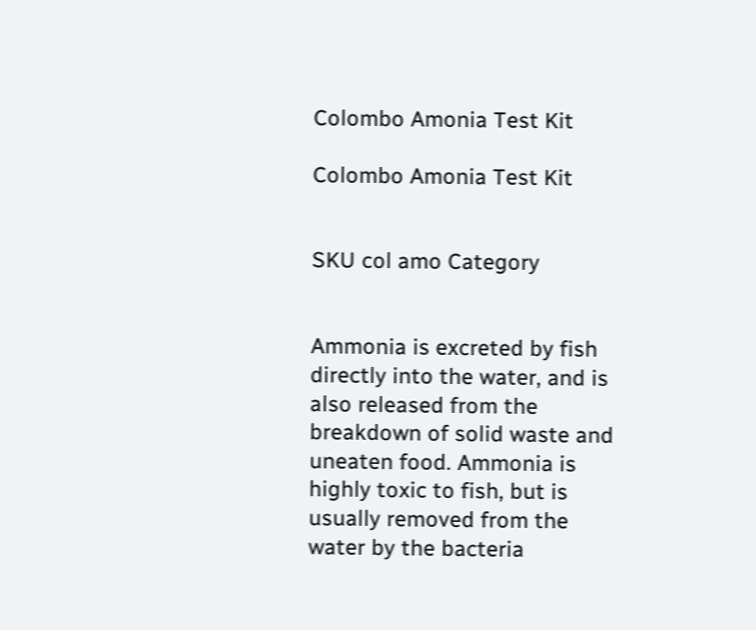Colombo Amonia Test Kit

Colombo Amonia Test Kit


SKU col amo Category


Ammonia is excreted by fish directly into the water, and is also released from the breakdown of solid waste and uneaten food. Ammonia is highly toxic to fish, but is usually removed from the water by the bacteria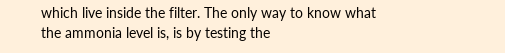which live inside the filter. The only way to know what the ammonia level is, is by testing the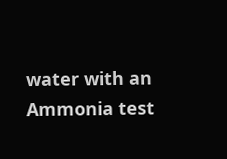water with an Ammonia test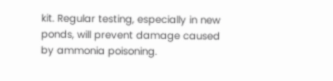kit. Regular testing, especially in new ponds, will prevent damage caused by ammonia poisoning.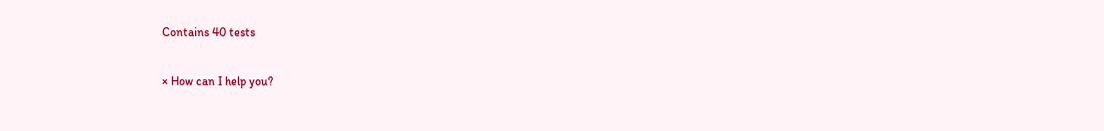Contains 40 tests

× How can I help you?